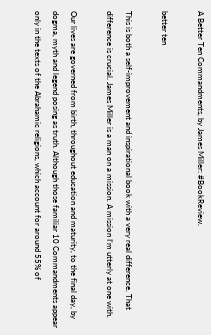A Better Ten Commandments, by James Miller: #BookReview.

better ten

This is both a self-improvement and inspirational book with a very real difference. That difference is crucial. James Miller is a man on a mission. A mission I’m utterly at one with.

Our lives are governed from birth, throughout education and maturity, to the final day, by dogma, myth and legend posing as truth. Although those familiar 10 Commandments appear only in the texts of the Abrahamic religions, which account for around 55% of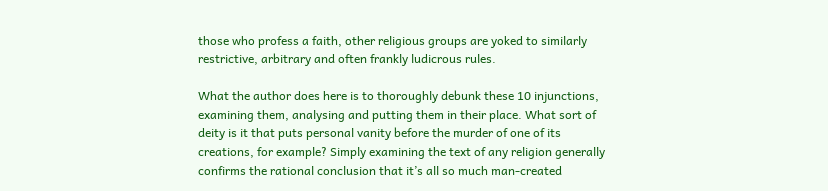those who profess a faith, other religious groups are yoked to similarly restrictive, arbitrary and often frankly ludicrous rules.

What the author does here is to thoroughly debunk these 10 injunctions, examining them, analysing and putting them in their place. What sort of deity is it that puts personal vanity before the murder of one of its creations, for example? Simply examining the text of any religion generally confirms the rational conclusion that it’s all so much man-created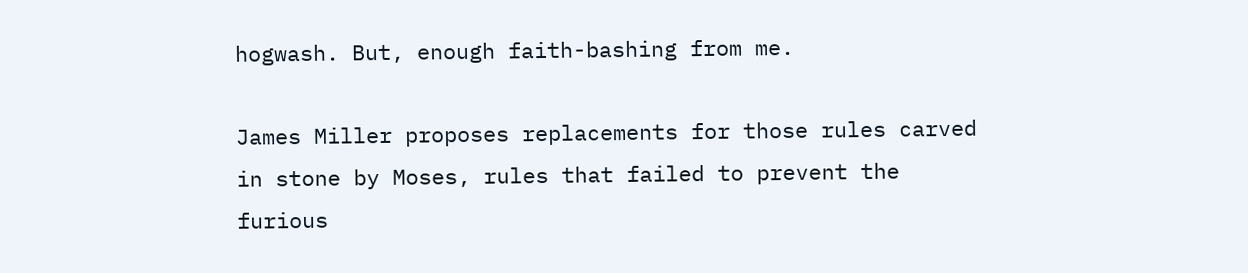hogwash. But, enough faith-bashing from me.

James Miller proposes replacements for those rules carved in stone by Moses, rules that failed to prevent the furious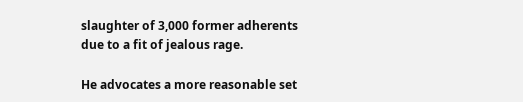slaughter of 3,000 former adherents due to a fit of jealous rage.

He advocates a more reasonable set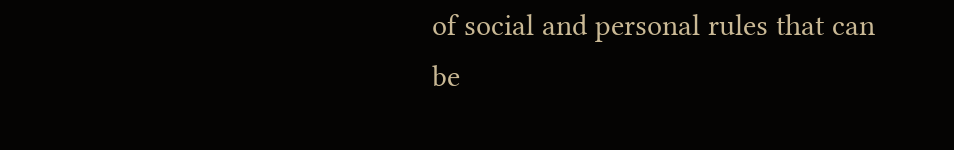of social and personal rules that can be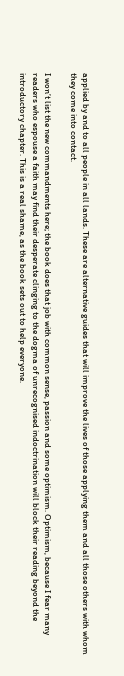applied by and to all people in all lands. These are alternative guides that will improve the lives of those applying them and all those others with whom they come into contact.

I won’t list the new commandments here; the book does that job with common sense, passion and some optimism. Optimism, because I fear many readers who espouse a faith may find their desperate clinging to the dogma of unrecognised indoctrination will block their reading beyond the introductory chapter. This is a real shame, as the book sets out to help everyone.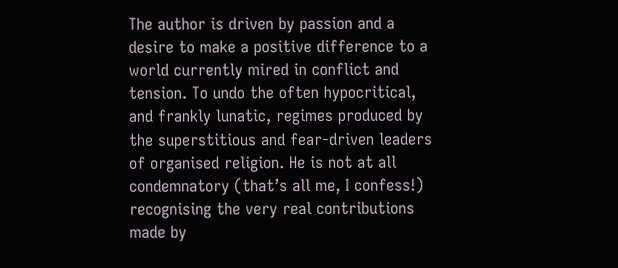The author is driven by passion and a desire to make a positive difference to a world currently mired in conflict and tension. To undo the often hypocritical, and frankly lunatic, regimes produced by the superstitious and fear-driven leaders of organised religion. He is not at all condemnatory (that’s all me, I confess!) recognising the very real contributions made by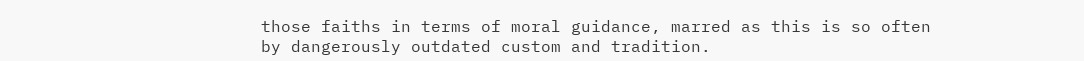those faiths in terms of moral guidance, marred as this is so often by dangerously outdated custom and tradition.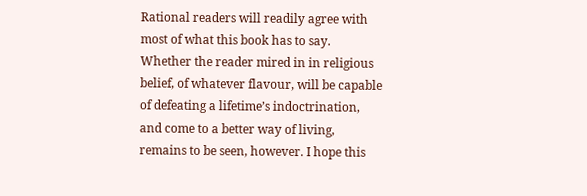Rational readers will readily agree with most of what this book has to say. Whether the reader mired in in religious belief, of whatever flavour, will be capable of defeating a lifetime’s indoctrination, and come to a better way of living, remains to be seen, however. I hope this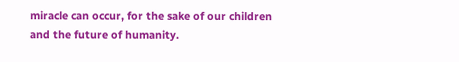miracle can occur, for the sake of our children and the future of humanity.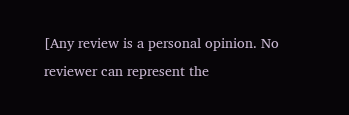[Any review is a personal opinion. No reviewer can represent the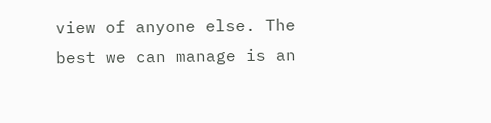view of anyone else. The best we can manage is an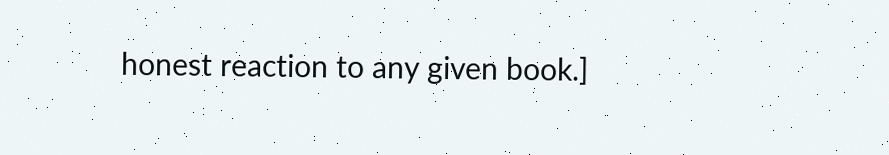honest reaction to any given book.]